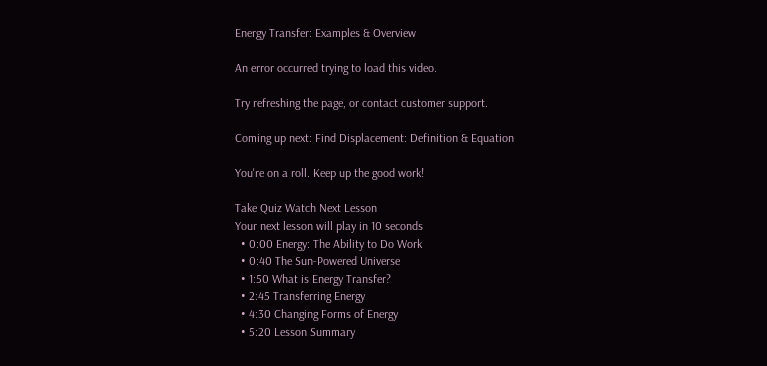Energy Transfer: Examples & Overview

An error occurred trying to load this video.

Try refreshing the page, or contact customer support.

Coming up next: Find Displacement: Definition & Equation

You're on a roll. Keep up the good work!

Take Quiz Watch Next Lesson
Your next lesson will play in 10 seconds
  • 0:00 Energy: The Ability to Do Work
  • 0:40 The Sun-Powered Universe
  • 1:50 What is Energy Transfer?
  • 2:45 Transferring Energy
  • 4:30 Changing Forms of Energy
  • 5:20 Lesson Summary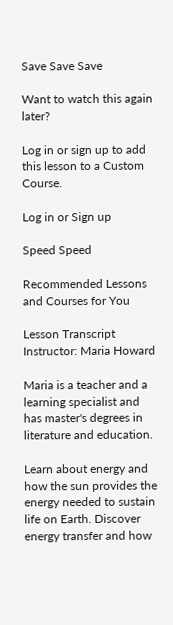Save Save Save

Want to watch this again later?

Log in or sign up to add this lesson to a Custom Course.

Log in or Sign up

Speed Speed

Recommended Lessons and Courses for You

Lesson Transcript
Instructor: Maria Howard

Maria is a teacher and a learning specialist and has master's degrees in literature and education.

Learn about energy and how the sun provides the energy needed to sustain life on Earth. Discover energy transfer and how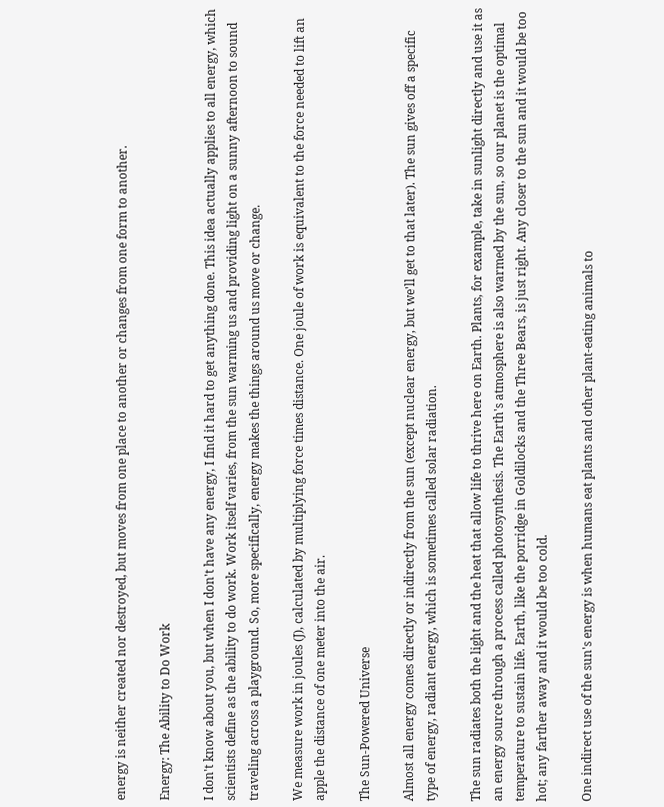energy is neither created nor destroyed, but moves from one place to another or changes from one form to another.

Energy: The Ability to Do Work

I don't know about you, but when I don't have any energy, I find it hard to get anything done. This idea actually applies to all energy, which scientists define as the ability to do work. Work itself varies, from the sun warming us and providing light on a sunny afternoon to sound traveling across a playground. So, more specifically, energy makes the things around us move or change.

We measure work in joules (J), calculated by multiplying force times distance. One joule of work is equivalent to the force needed to lift an apple the distance of one meter into the air.

The Sun-Powered Universe

Almost all energy comes directly or indirectly from the sun (except nuclear energy, but we'll get to that later). The sun gives off a specific type of energy, radiant energy, which is sometimes called solar radiation.

The sun radiates both the light and the heat that allow life to thrive here on Earth. Plants, for example, take in sunlight directly and use it as an energy source through a process called photosynthesis. The Earth's atmosphere is also warmed by the sun, so our planet is the optimal temperature to sustain life. Earth, like the porridge in Goldilocks and the Three Bears, is just right. Any closer to the sun and it would be too hot; any farther away and it would be too cold.

One indirect use of the sun's energy is when humans eat plants and other plant-eating animals to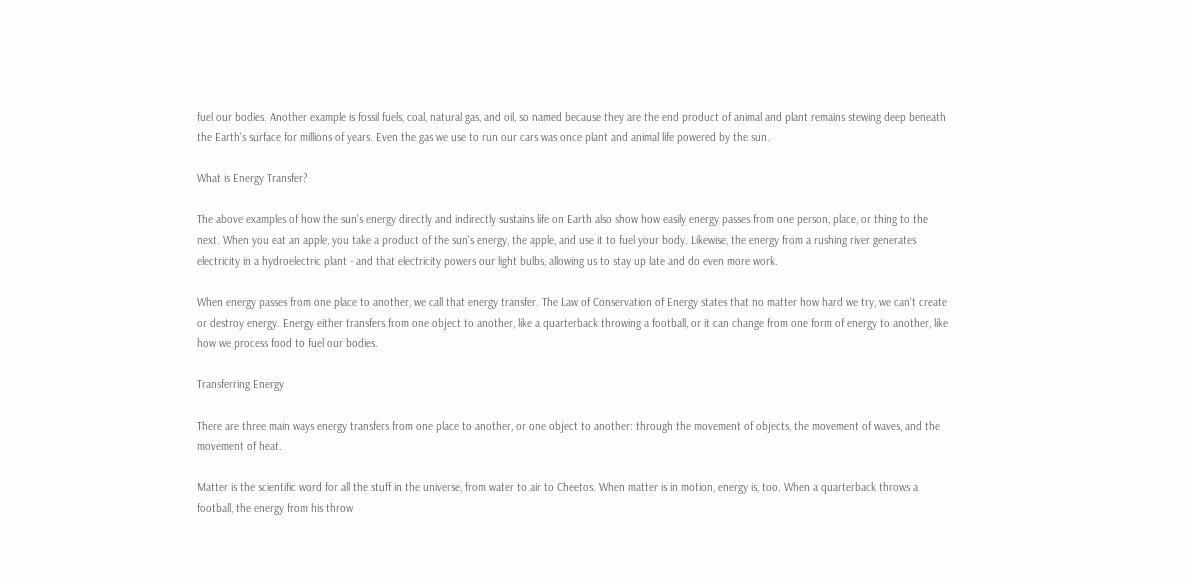fuel our bodies. Another example is fossil fuels, coal, natural gas, and oil, so named because they are the end product of animal and plant remains stewing deep beneath the Earth's surface for millions of years. Even the gas we use to run our cars was once plant and animal life powered by the sun.

What is Energy Transfer?

The above examples of how the sun's energy directly and indirectly sustains life on Earth also show how easily energy passes from one person, place, or thing to the next. When you eat an apple, you take a product of the sun's energy, the apple, and use it to fuel your body. Likewise, the energy from a rushing river generates electricity in a hydroelectric plant - and that electricity powers our light bulbs, allowing us to stay up late and do even more work.

When energy passes from one place to another, we call that energy transfer. The Law of Conservation of Energy states that no matter how hard we try, we can't create or destroy energy. Energy either transfers from one object to another, like a quarterback throwing a football, or it can change from one form of energy to another, like how we process food to fuel our bodies.

Transferring Energy

There are three main ways energy transfers from one place to another, or one object to another: through the movement of objects, the movement of waves, and the movement of heat.

Matter is the scientific word for all the stuff in the universe, from water to air to Cheetos. When matter is in motion, energy is, too. When a quarterback throws a football, the energy from his throw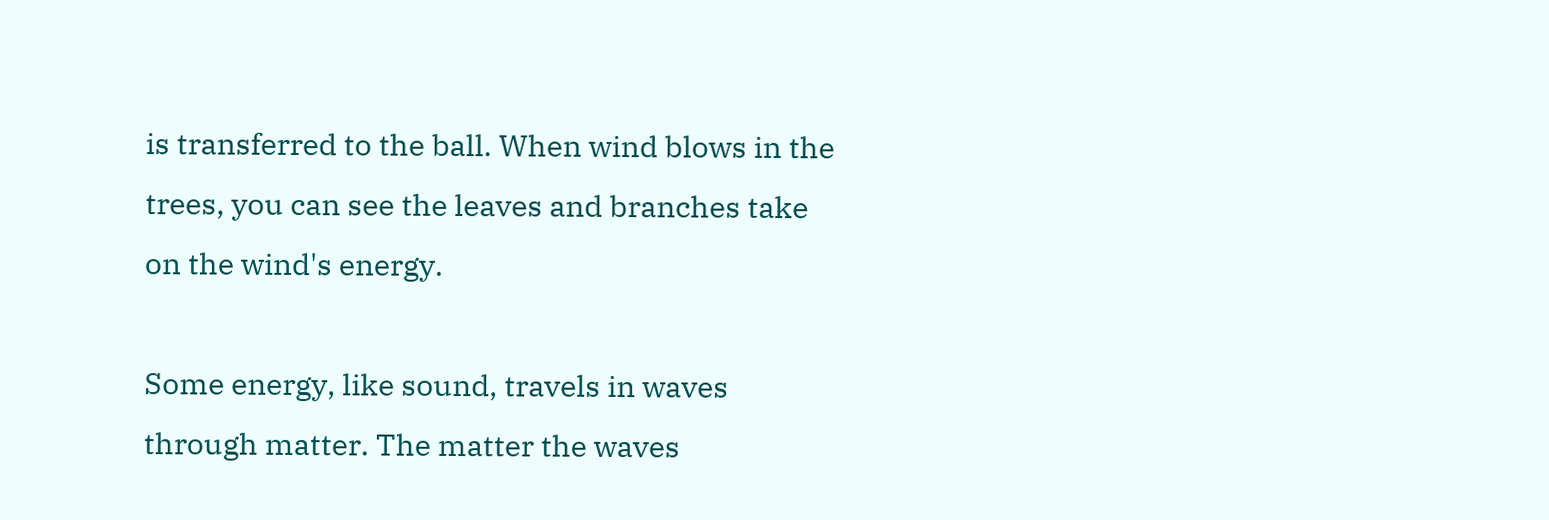is transferred to the ball. When wind blows in the trees, you can see the leaves and branches take on the wind's energy.

Some energy, like sound, travels in waves through matter. The matter the waves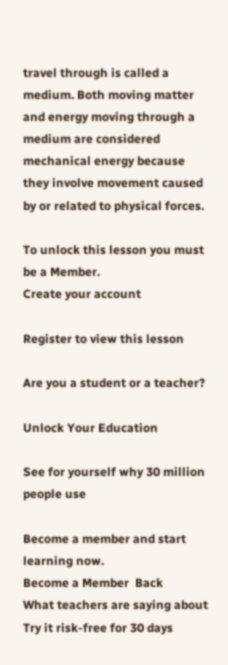travel through is called a medium. Both moving matter and energy moving through a medium are considered mechanical energy because they involve movement caused by or related to physical forces.

To unlock this lesson you must be a Member.
Create your account

Register to view this lesson

Are you a student or a teacher?

Unlock Your Education

See for yourself why 30 million people use

Become a member and start learning now.
Become a Member  Back
What teachers are saying about
Try it risk-free for 30 days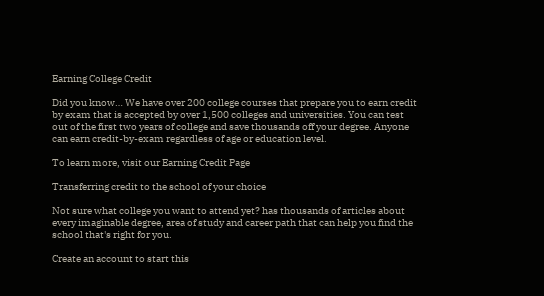Earning College Credit

Did you know… We have over 200 college courses that prepare you to earn credit by exam that is accepted by over 1,500 colleges and universities. You can test out of the first two years of college and save thousands off your degree. Anyone can earn credit-by-exam regardless of age or education level.

To learn more, visit our Earning Credit Page

Transferring credit to the school of your choice

Not sure what college you want to attend yet? has thousands of articles about every imaginable degree, area of study and career path that can help you find the school that's right for you.

Create an account to start this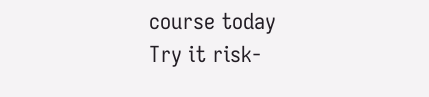course today
Try it risk-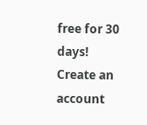free for 30 days!
Create an account